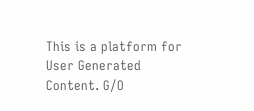This is a platform for User Generated Content. G/O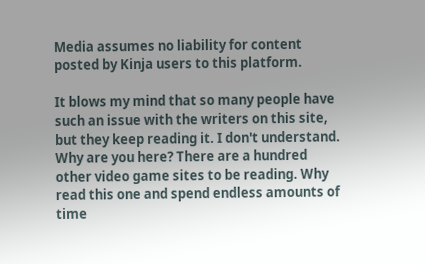Media assumes no liability for content posted by Kinja users to this platform.

It blows my mind that so many people have such an issue with the writers on this site, but they keep reading it. I don't understand. Why are you here? There are a hundred other video game sites to be reading. Why read this one and spend endless amounts of time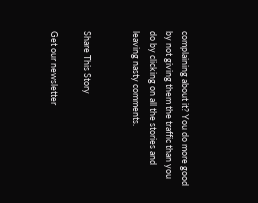complaining about it? You do more good by not giving them the traffic than you do by clicking on all the stories and leaving nasty comments.


Share This Story

Get our newsletter